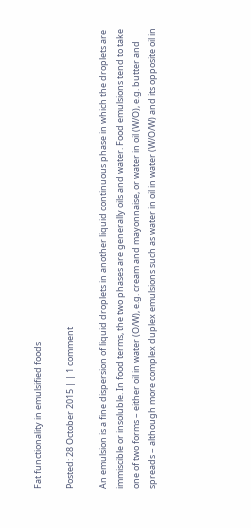Fat functionality in emulsified foods

Posted: 28 October 2015 | | 1 comment

An emulsion is a fine dispersion of liquid droplets in another liquid continuous phase in which the droplets are immiscible or insoluble. In food terms, the two phases are generally oils and water. Food emulsions tend to take one of two forms – either oil in water (O/W), e.g. cream and mayonnaise, or water in oil (W/O), e.g. butter and spreads – although more complex duplex emulsions such as water in oil in water (W/O/W) and its opposite oil in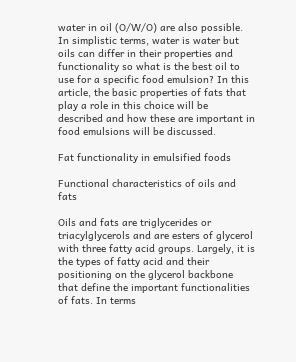water in oil (O/W/O) are also possible. In simplistic terms, water is water but oils can differ in their properties and functionality so what is the best oil to use for a specific food emulsion? In this article, the basic properties of fats that play a role in this choice will be described and how these are important in food emulsions will be discussed.

Fat functionality in emulsified foods

Functional characteristics of oils and fats

Oils and fats are triglycerides or triacylglycerols and are esters of glycerol with three fatty acid groups. Largely, it is the types of fatty acid and their positioning on the glycerol backbone that define the important functionalities of fats. In terms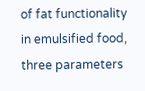of fat functionality in emulsified food, three parameters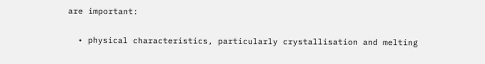are important:

  • physical characteristics, particularly crystallisation and melting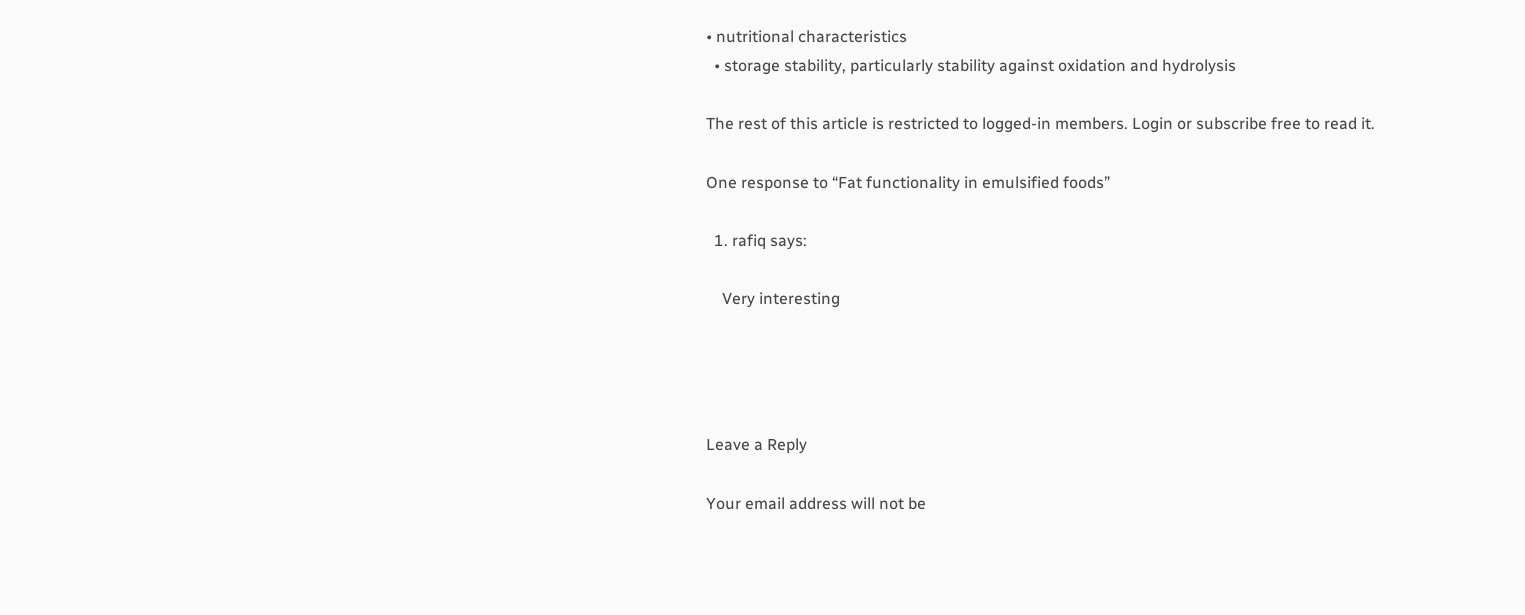• nutritional characteristics
  • storage stability, particularly stability against oxidation and hydrolysis

The rest of this article is restricted to logged-in members. Login or subscribe free to read it.

One response to “Fat functionality in emulsified foods”

  1. rafiq says:

    Very interesting




Leave a Reply

Your email address will not be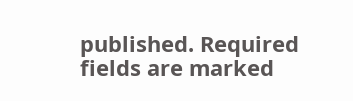published. Required fields are marked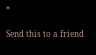*

Send this to a friend